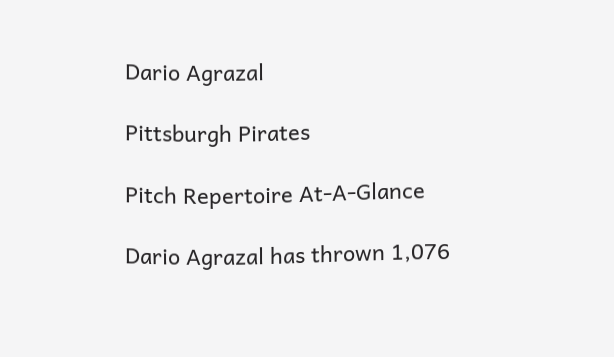Dario Agrazal

Pittsburgh Pirates

Pitch Repertoire At-A-Glance

Dario Agrazal has thrown 1,076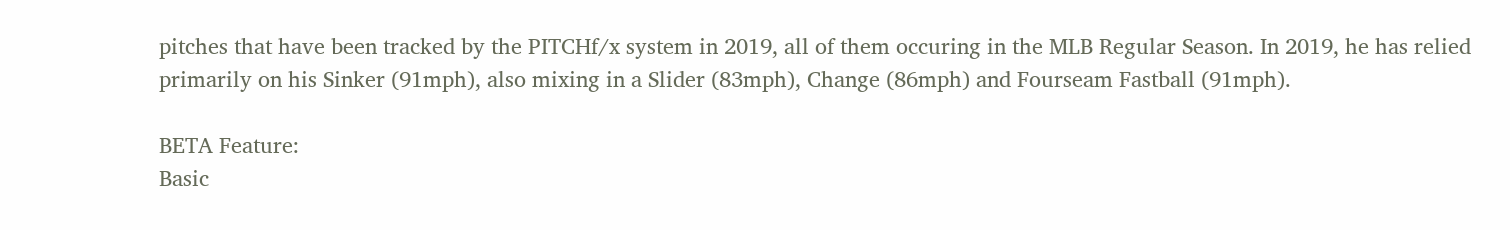pitches that have been tracked by the PITCHf/x system in 2019, all of them occuring in the MLB Regular Season. In 2019, he has relied primarily on his Sinker (91mph), also mixing in a Slider (83mph), Change (86mph) and Fourseam Fastball (91mph).

BETA Feature:
Basic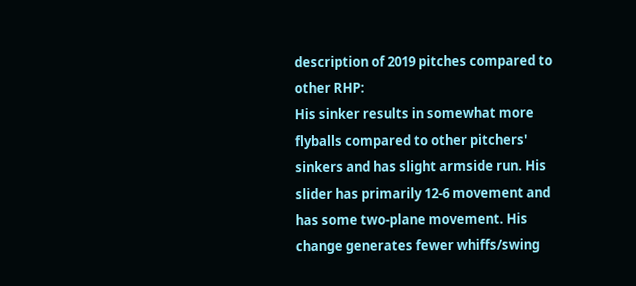description of 2019 pitches compared to other RHP:
His sinker results in somewhat more flyballs compared to other pitchers' sinkers and has slight armside run. His slider has primarily 12-6 movement and has some two-plane movement. His change generates fewer whiffs/swing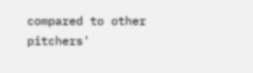compared to other pitchers'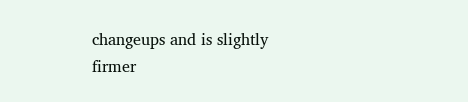changeups and is slightly firmer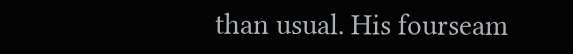than usual. His fourseam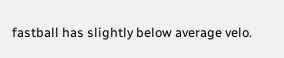fastball has slightly below average velo.